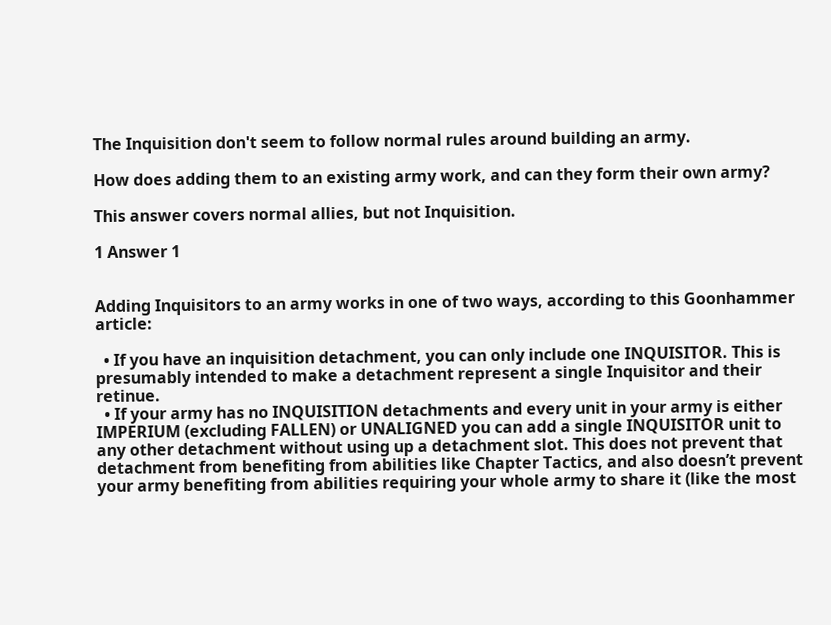The Inquisition don't seem to follow normal rules around building an army.

How does adding them to an existing army work, and can they form their own army?

This answer covers normal allies, but not Inquisition.

1 Answer 1


Adding Inquisitors to an army works in one of two ways, according to this Goonhammer article:

  • If you have an inquisition detachment, you can only include one INQUISITOR. This is presumably intended to make a detachment represent a single Inquisitor and their retinue.
  • If your army has no INQUISITION detachments and every unit in your army is either IMPERIUM (excluding FALLEN) or UNALIGNED you can add a single INQUISITOR unit to any other detachment without using up a detachment slot. This does not prevent that detachment from benefiting from abilities like Chapter Tactics, and also doesn’t prevent your army benefiting from abilities requiring your whole army to share it (like the most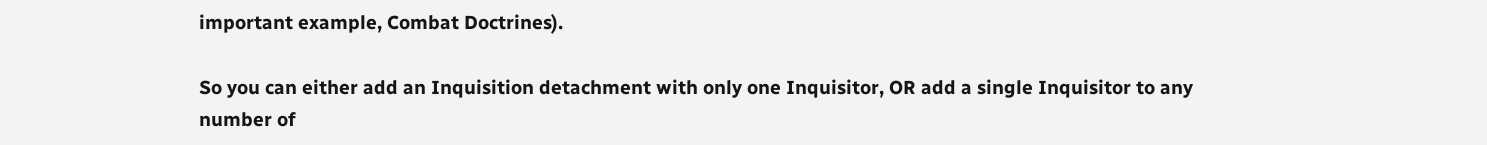important example, Combat Doctrines).

So you can either add an Inquisition detachment with only one Inquisitor, OR add a single Inquisitor to any number of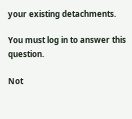your existing detachments.

You must log in to answer this question.

Not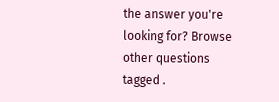the answer you're looking for? Browse other questions tagged .